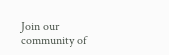Join our community of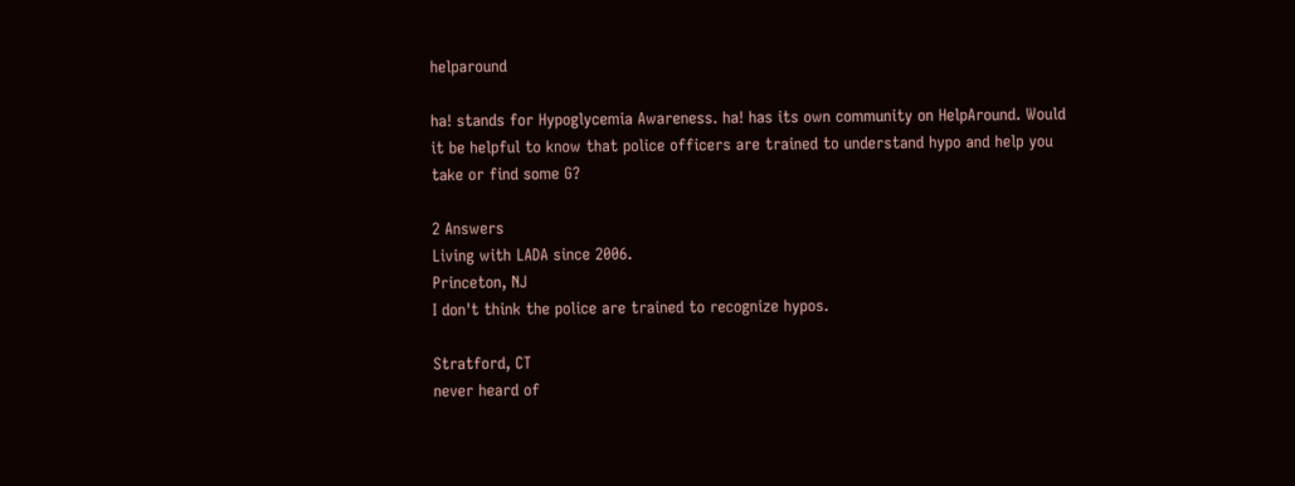helparound

ha! stands for Hypoglycemia Awareness. ha! has its own community on HelpAround. Would it be helpful to know that police officers are trained to understand hypo and help you take or find some G?

2 Answers
Living with LADA since 2006.
Princeton, NJ
I don't think the police are trained to recognize hypos.

Stratford, CT
never heard of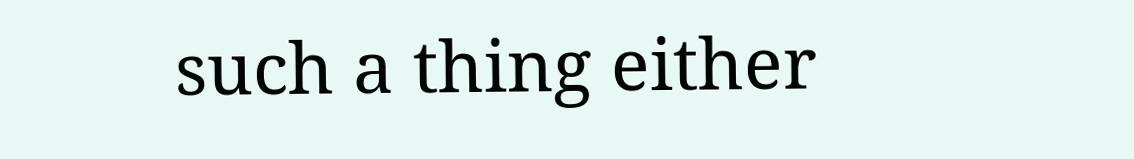such a thing either